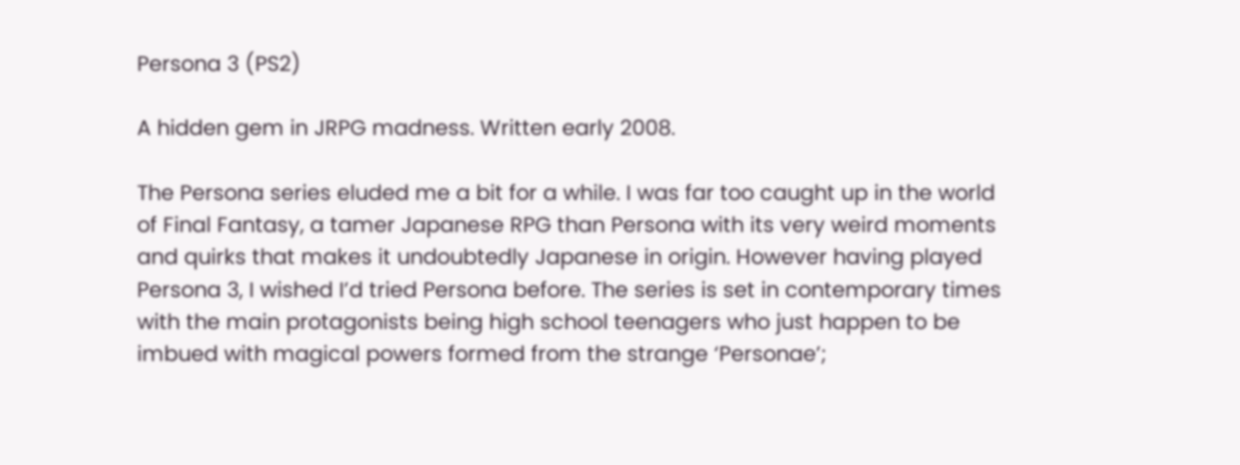Persona 3 (PS2)

A hidden gem in JRPG madness. Written early 2008.

The Persona series eluded me a bit for a while. I was far too caught up in the world of Final Fantasy, a tamer Japanese RPG than Persona with its very weird moments and quirks that makes it undoubtedly Japanese in origin. However having played Persona 3, I wished I’d tried Persona before. The series is set in contemporary times with the main protagonists being high school teenagers who just happen to be imbued with magical powers formed from the strange ‘Personae’;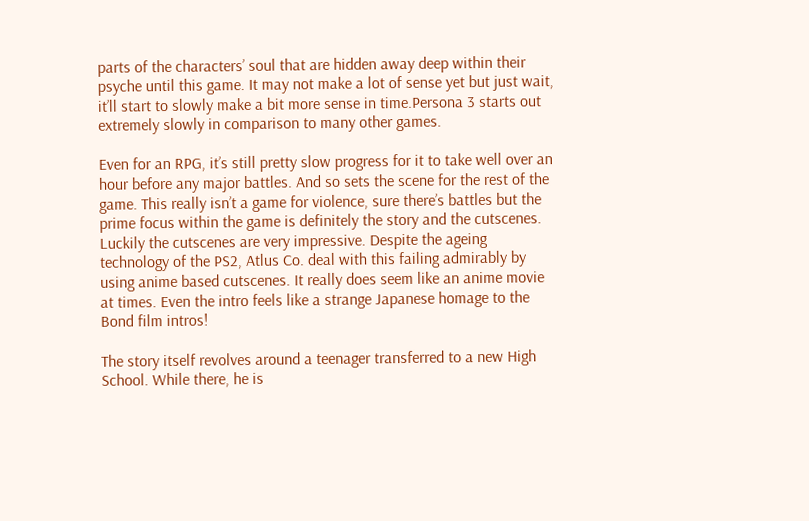parts of the characters’ soul that are hidden away deep within their psyche until this game. It may not make a lot of sense yet but just wait, it’ll start to slowly make a bit more sense in time.Persona 3 starts out extremely slowly in comparison to many other games.

Even for an RPG, it’s still pretty slow progress for it to take well over an hour before any major battles. And so sets the scene for the rest of the game. This really isn’t a game for violence, sure there’s battles but the prime focus within the game is definitely the story and the cutscenes. Luckily the cutscenes are very impressive. Despite the ageing technology of the PS2, Atlus Co. deal with this failing admirably by using anime based cutscenes. It really does seem like an anime movie at times. Even the intro feels like a strange Japanese homage to the Bond film intros!

The story itself revolves around a teenager transferred to a new High School. While there, he is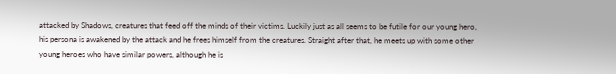attacked by Shadows, creatures that feed off the minds of their victims. Luckily just as all seems to be futile for our young hero, his persona is awakened by the attack and he frees himself from the creatures. Straight after that, he meets up with some other young heroes who have similar powers, although he is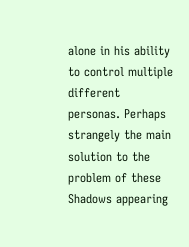alone in his ability to control multiple different personas. Perhaps strangely the main solution to the problem of these Shadows appearing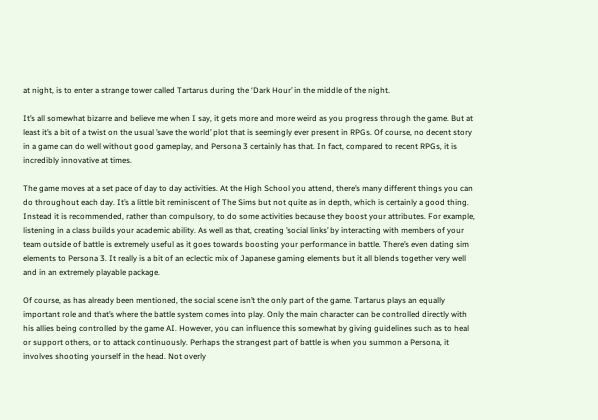at night, is to enter a strange tower called Tartarus during the ‘Dark Hour’ in the middle of the night.

It’s all somewhat bizarre and believe me when I say, it gets more and more weird as you progress through the game. But at least it’s a bit of a twist on the usual ’save the world’ plot that is seemingly ever present in RPGs. Of course, no decent story in a game can do well without good gameplay, and Persona 3 certainly has that. In fact, compared to recent RPGs, it is incredibly innovative at times.

The game moves at a set pace of day to day activities. At the High School you attend, there’s many different things you can do throughout each day. It’s a little bit reminiscent of The Sims but not quite as in depth, which is certainly a good thing. Instead it is recommended, rather than compulsory, to do some activities because they boost your attributes. For example, listening in a class builds your academic ability. As well as that, creating ’social links’ by interacting with members of your team outside of battle is extremely useful as it goes towards boosting your performance in battle. There’s even dating sim elements to Persona 3. It really is a bit of an eclectic mix of Japanese gaming elements but it all blends together very well and in an extremely playable package.

Of course, as has already been mentioned, the social scene isn’t the only part of the game. Tartarus plays an equally important role and that’s where the battle system comes into play. Only the main character can be controlled directly with his allies being controlled by the game AI. However, you can influence this somewhat by giving guidelines such as to heal or support others, or to attack continuously. Perhaps the strangest part of battle is when you summon a Persona, it involves shooting yourself in the head. Not overly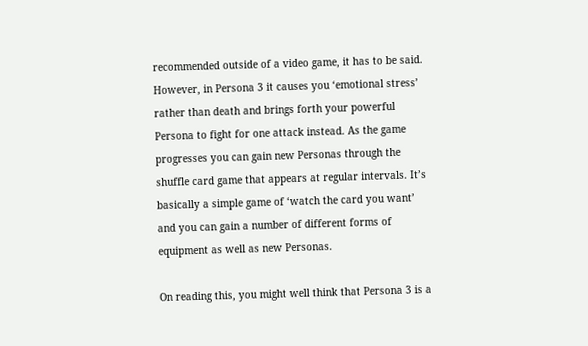recommended outside of a video game, it has to be said. However, in Persona 3 it causes you ‘emotional stress’ rather than death and brings forth your powerful Persona to fight for one attack instead. As the game progresses you can gain new Personas through the shuffle card game that appears at regular intervals. It’s basically a simple game of ‘watch the card you want’ and you can gain a number of different forms of equipment as well as new Personas.

On reading this, you might well think that Persona 3 is a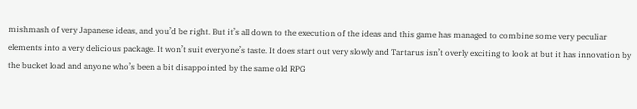mishmash of very Japanese ideas, and you’d be right. But it’s all down to the execution of the ideas and this game has managed to combine some very peculiar elements into a very delicious package. It won’t suit everyone’s taste. It does start out very slowly and Tartarus isn’t overly exciting to look at but it has innovation by the bucket load and anyone who’s been a bit disappointed by the same old RPG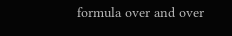formula over and over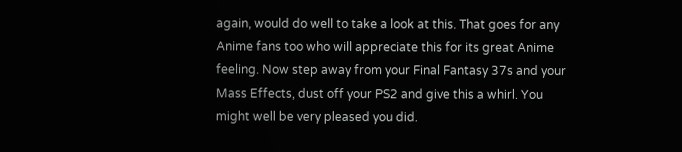again, would do well to take a look at this. That goes for any Anime fans too who will appreciate this for its great Anime feeling. Now step away from your Final Fantasy 37s and your Mass Effects, dust off your PS2 and give this a whirl. You might well be very pleased you did.